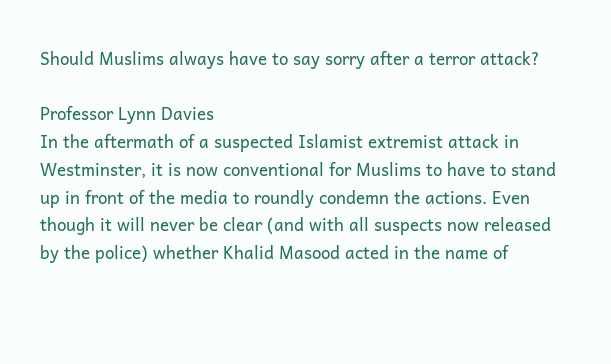Should Muslims always have to say sorry after a terror attack?

Professor Lynn Davies
In the aftermath of a suspected Islamist extremist attack in Westminster, it is now conventional for Muslims to have to stand up in front of the media to roundly condemn the actions. Even though it will never be clear (and with all suspects now released by the police) whether Khalid Masood acted in the name of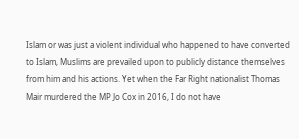Islam or was just a violent individual who happened to have converted to Islam, Muslims are prevailed upon to publicly distance themselves from him and his actions. Yet when the Far Right nationalist Thomas Mair murdered the MP Jo Cox in 2016, I do not have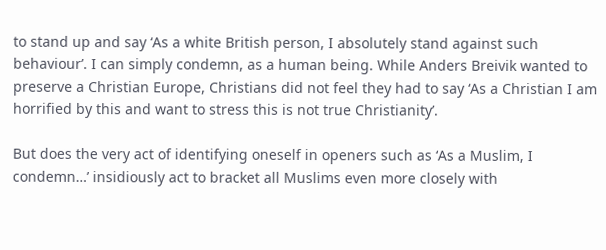to stand up and say ‘As a white British person, I absolutely stand against such behaviour’. I can simply condemn, as a human being. While Anders Breivik wanted to preserve a Christian Europe, Christians did not feel they had to say ‘As a Christian I am horrified by this and want to stress this is not true Christianity’.

But does the very act of identifying oneself in openers such as ‘As a Muslim, I condemn…’ insidiously act to bracket all Muslims even more closely with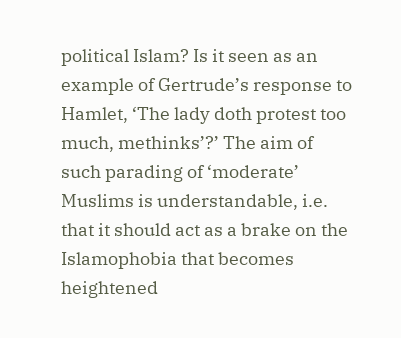political Islam? Is it seen as an example of Gertrude’s response to Hamlet, ‘The lady doth protest too much, methinks’?’ The aim of such parading of ‘moderate’ Muslims is understandable, i.e. that it should act as a brake on the Islamophobia that becomes heightened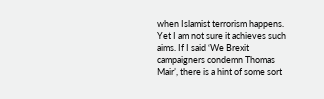when Islamist terrorism happens. Yet I am not sure it achieves such aims. If I said ‘We Brexit campaigners condemn Thomas Mair’, there is a hint of some sort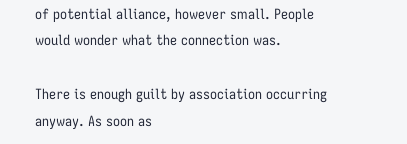of potential alliance, however small. People would wonder what the connection was.

There is enough guilt by association occurring anyway. As soon as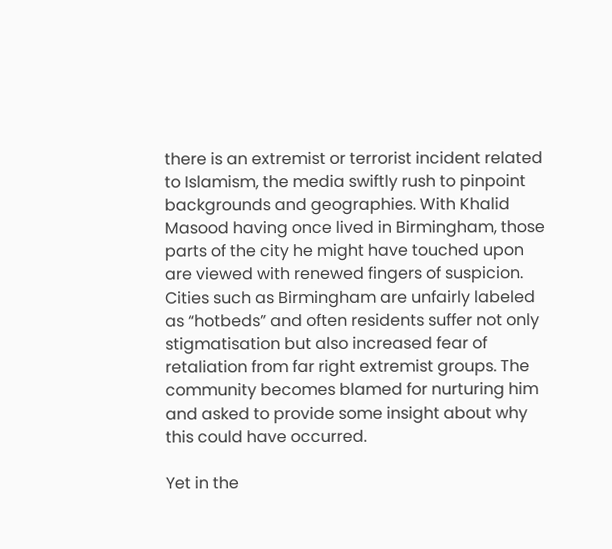there is an extremist or terrorist incident related to Islamism, the media swiftly rush to pinpoint backgrounds and geographies. With Khalid Masood having once lived in Birmingham, those parts of the city he might have touched upon are viewed with renewed fingers of suspicion. Cities such as Birmingham are unfairly labeled as “hotbeds” and often residents suffer not only stigmatisation but also increased fear of retaliation from far right extremist groups. The community becomes blamed for nurturing him and asked to provide some insight about why this could have occurred.

Yet in the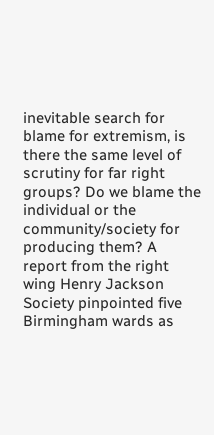inevitable search for blame for extremism, is there the same level of scrutiny for far right groups? Do we blame the individual or the community/society for producing them? A report from the right wing Henry Jackson Society pinpointed five Birmingham wards as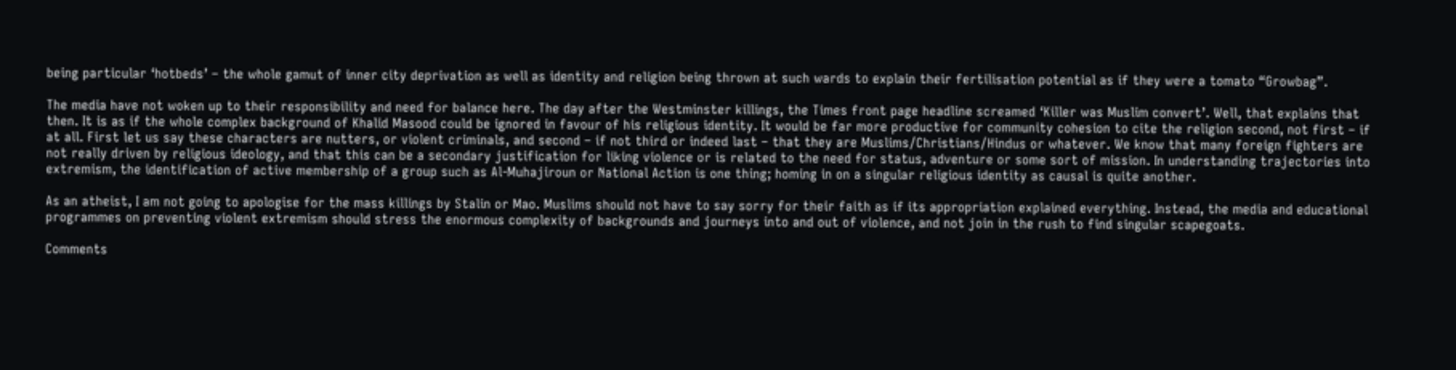being particular ‘hotbeds’ – the whole gamut of inner city deprivation as well as identity and religion being thrown at such wards to explain their fertilisation potential as if they were a tomato “Growbag”.

The media have not woken up to their responsibility and need for balance here. The day after the Westminster killings, the Times front page headline screamed ‘Killer was Muslim convert’. Well, that explains that then. It is as if the whole complex background of Khalid Masood could be ignored in favour of his religious identity. It would be far more productive for community cohesion to cite the religion second, not first – if at all. First let us say these characters are nutters, or violent criminals, and second – if not third or indeed last – that they are Muslims/Christians/Hindus or whatever. We know that many foreign fighters are not really driven by religious ideology, and that this can be a secondary justification for liking violence or is related to the need for status, adventure or some sort of mission. In understanding trajectories into extremism, the identification of active membership of a group such as Al-Muhajiroun or National Action is one thing; homing in on a singular religious identity as causal is quite another.

As an atheist, I am not going to apologise for the mass killings by Stalin or Mao. Muslims should not have to say sorry for their faith as if its appropriation explained everything. Instead, the media and educational programmes on preventing violent extremism should stress the enormous complexity of backgrounds and journeys into and out of violence, and not join in the rush to find singular scapegoats.

Comments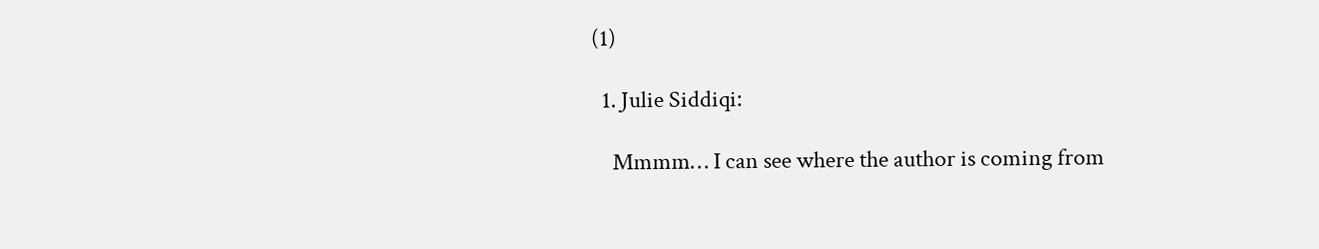(1)

  1. Julie Siddiqi:

    Mmmm… I can see where the author is coming from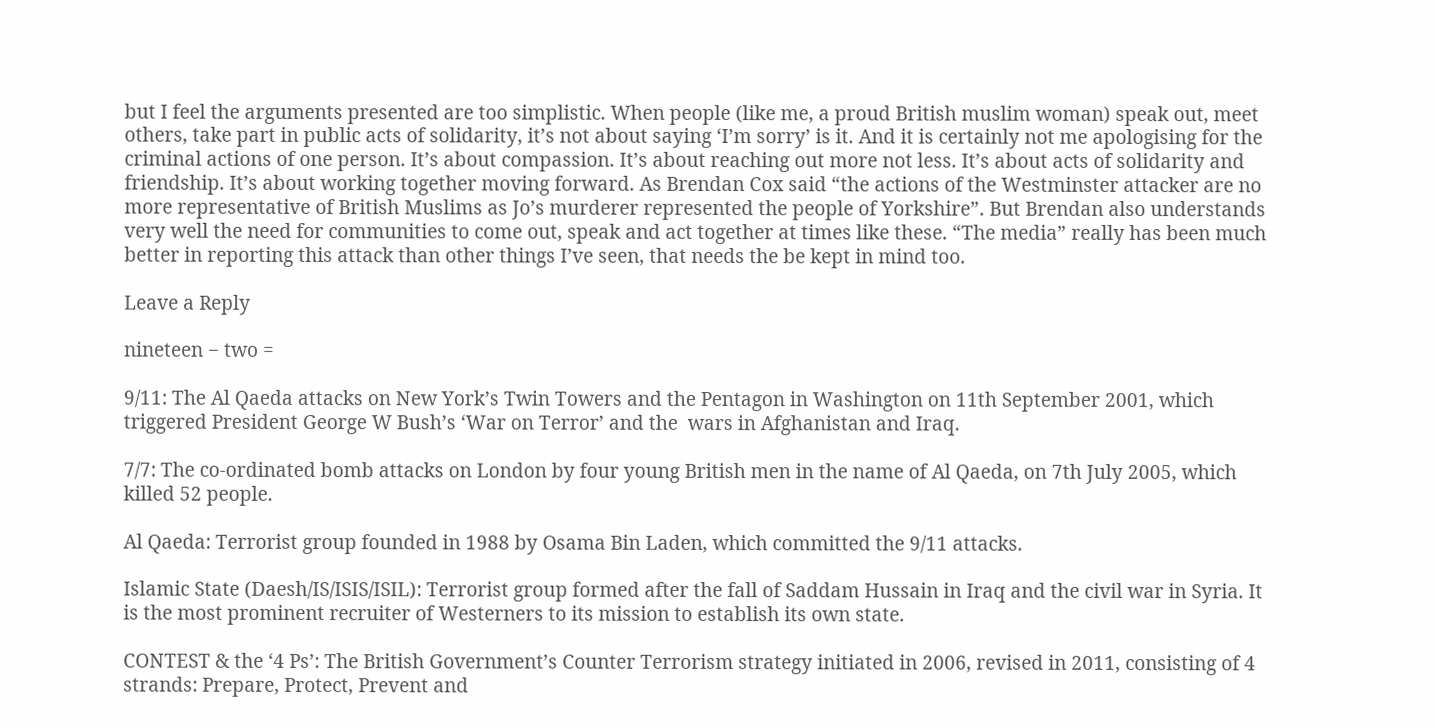but I feel the arguments presented are too simplistic. When people (like me, a proud British muslim woman) speak out, meet others, take part in public acts of solidarity, it’s not about saying ‘I’m sorry’ is it. And it is certainly not me apologising for the criminal actions of one person. It’s about compassion. It’s about reaching out more not less. It’s about acts of solidarity and friendship. It’s about working together moving forward. As Brendan Cox said “the actions of the Westminster attacker are no more representative of British Muslims as Jo’s murderer represented the people of Yorkshire”. But Brendan also understands very well the need for communities to come out, speak and act together at times like these. “The media” really has been much better in reporting this attack than other things I’ve seen, that needs the be kept in mind too.

Leave a Reply

nineteen − two =

9/11: The Al Qaeda attacks on New York’s Twin Towers and the Pentagon in Washington on 11th September 2001, which triggered President George W Bush’s ‘War on Terror’ and the  wars in Afghanistan and Iraq.

7/7: The co-ordinated bomb attacks on London by four young British men in the name of Al Qaeda, on 7th July 2005, which killed 52 people.

Al Qaeda: Terrorist group founded in 1988 by Osama Bin Laden, which committed the 9/11 attacks.

Islamic State (Daesh/IS/ISIS/ISIL): Terrorist group formed after the fall of Saddam Hussain in Iraq and the civil war in Syria. It is the most prominent recruiter of Westerners to its mission to establish its own state.

CONTEST & the ‘4 Ps’: The British Government’s Counter Terrorism strategy initiated in 2006, revised in 2011, consisting of 4 strands: Prepare, Protect, Prevent and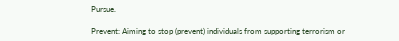Pursue.

Prevent: Aiming to stop (prevent) individuals from supporting terrorism or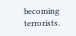becoming terrorists.